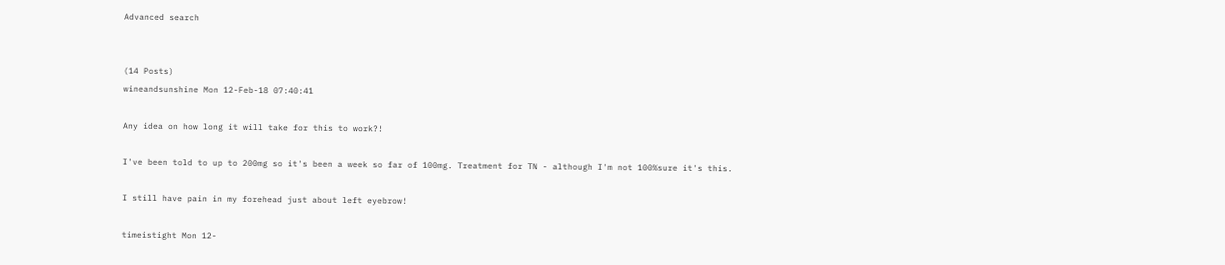Advanced search


(14 Posts)
wineandsunshine Mon 12-Feb-18 07:40:41

Any idea on how long it will take for this to work?!

I've been told to up to 200mg so it's been a week so far of 100mg. Treatment for TN - although I'm not 100%sure it's this.

I still have pain in my forehead just about left eyebrow!

timeistight Mon 12-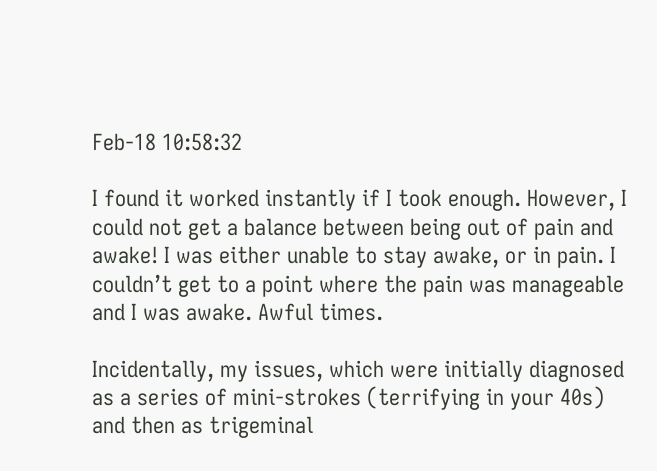Feb-18 10:58:32

I found it worked instantly if I took enough. However, I could not get a balance between being out of pain and awake! I was either unable to stay awake, or in pain. I couldn’t get to a point where the pain was manageable and I was awake. Awful times.

Incidentally, my issues, which were initially diagnosed as a series of mini-strokes (terrifying in your 40s) and then as trigeminal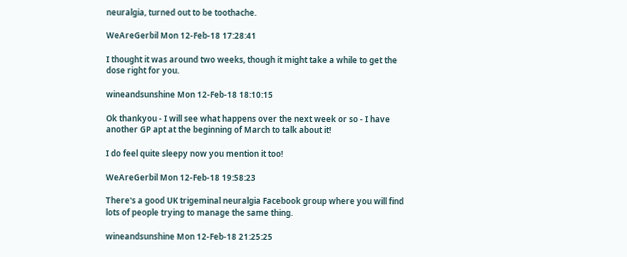neuralgia, turned out to be toothache.

WeAreGerbil Mon 12-Feb-18 17:28:41

I thought it was around two weeks, though it might take a while to get the dose right for you.

wineandsunshine Mon 12-Feb-18 18:10:15

Ok thankyou - I will see what happens over the next week or so - I have another GP apt at the beginning of March to talk about it!

I do feel quite sleepy now you mention it too!

WeAreGerbil Mon 12-Feb-18 19:58:23

There's a good UK trigeminal neuralgia Facebook group where you will find lots of people trying to manage the same thing.

wineandsunshine Mon 12-Feb-18 21:25:25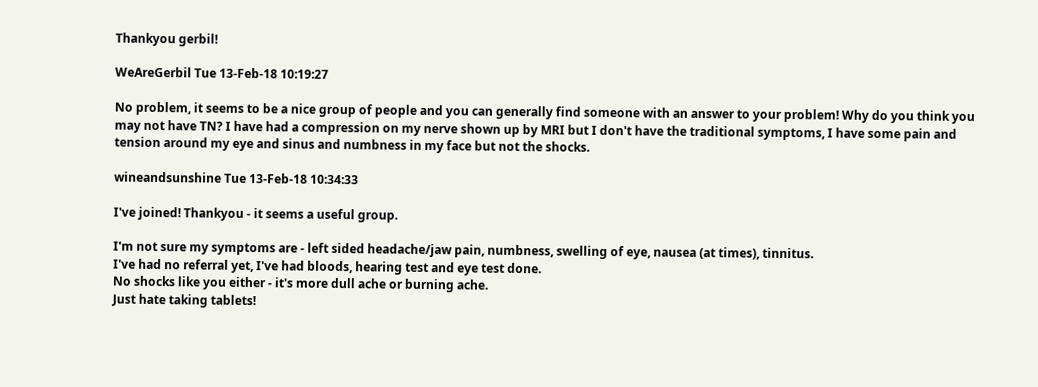Thankyou gerbil!

WeAreGerbil Tue 13-Feb-18 10:19:27

No problem, it seems to be a nice group of people and you can generally find someone with an answer to your problem! Why do you think you may not have TN? I have had a compression on my nerve shown up by MRI but I don't have the traditional symptoms, I have some pain and tension around my eye and sinus and numbness in my face but not the shocks.

wineandsunshine Tue 13-Feb-18 10:34:33

I've joined! Thankyou - it seems a useful group.

I'm not sure my symptoms are - left sided headache/jaw pain, numbness, swelling of eye, nausea (at times), tinnitus.
I've had no referral yet, I've had bloods, hearing test and eye test done.
No shocks like you either - it's more dull ache or burning ache.
Just hate taking tablets!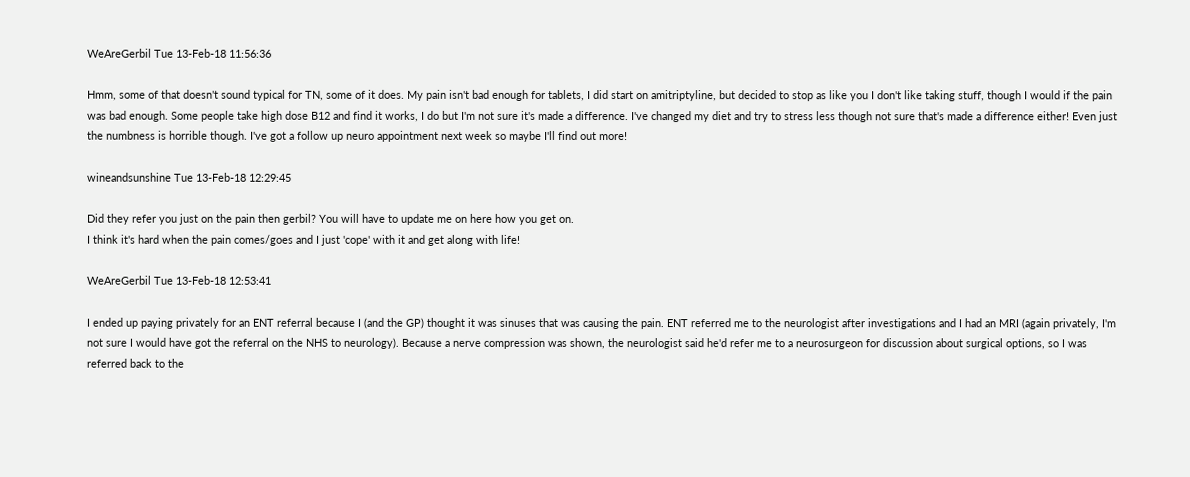WeAreGerbil Tue 13-Feb-18 11:56:36

Hmm, some of that doesn't sound typical for TN, some of it does. My pain isn't bad enough for tablets, I did start on amitriptyline, but decided to stop as like you I don't like taking stuff, though I would if the pain was bad enough. Some people take high dose B12 and find it works, I do but I'm not sure it's made a difference. I've changed my diet and try to stress less though not sure that's made a difference either! Even just the numbness is horrible though. I've got a follow up neuro appointment next week so maybe I'll find out more!

wineandsunshine Tue 13-Feb-18 12:29:45

Did they refer you just on the pain then gerbil? You will have to update me on here how you get on.
I think it's hard when the pain comes/goes and I just 'cope' with it and get along with life!

WeAreGerbil Tue 13-Feb-18 12:53:41

I ended up paying privately for an ENT referral because I (and the GP) thought it was sinuses that was causing the pain. ENT referred me to the neurologist after investigations and I had an MRI (again privately, I'm not sure I would have got the referral on the NHS to neurology). Because a nerve compression was shown, the neurologist said he'd refer me to a neurosurgeon for discussion about surgical options, so I was referred back to the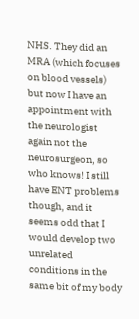NHS. They did an MRA (which focuses on blood vessels) but now I have an appointment with the neurologist again not the neurosurgeon, so who knows! I still have ENT problems though, and it seems odd that I would develop two unrelated conditions in the same bit of my body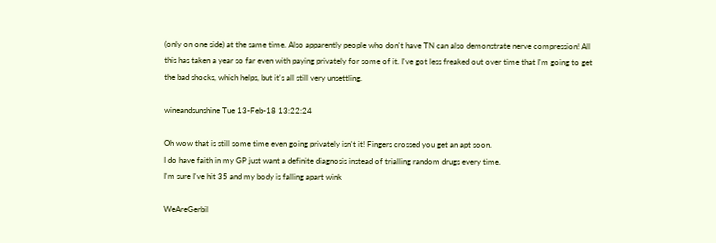(only on one side) at the same time. Also apparently people who don't have TN can also demonstrate nerve compression! All this has taken a year so far even with paying privately for some of it. I've got less freaked out over time that I'm going to get the bad shocks, which helps, but it's all still very unsettling.

wineandsunshine Tue 13-Feb-18 13:22:24

Oh wow that is still some time even going privately isn't it! Fingers crossed you get an apt soon.
I do have faith in my GP just want a definite diagnosis instead of trialling random drugs every time.
I'm sure I've hit 35 and my body is falling apart wink

WeAreGerbil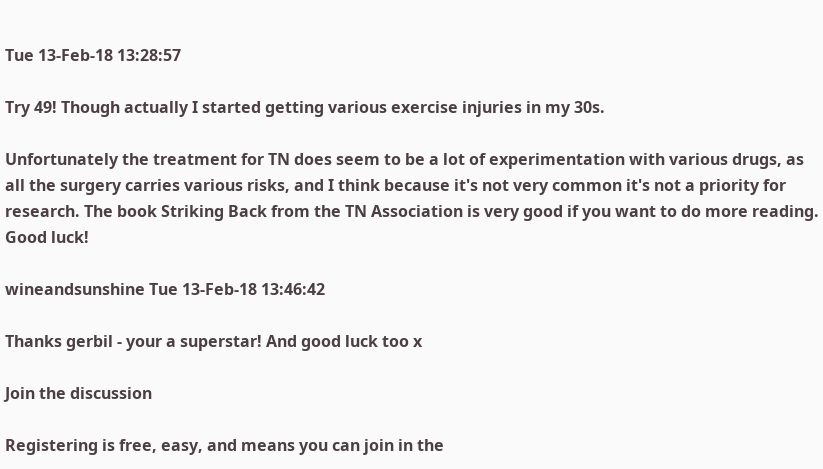Tue 13-Feb-18 13:28:57

Try 49! Though actually I started getting various exercise injuries in my 30s.

Unfortunately the treatment for TN does seem to be a lot of experimentation with various drugs, as all the surgery carries various risks, and I think because it's not very common it's not a priority for research. The book Striking Back from the TN Association is very good if you want to do more reading. Good luck!

wineandsunshine Tue 13-Feb-18 13:46:42

Thanks gerbil - your a superstar! And good luck too x

Join the discussion

Registering is free, easy, and means you can join in the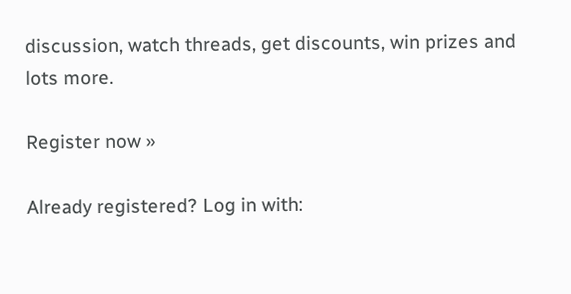discussion, watch threads, get discounts, win prizes and lots more.

Register now »

Already registered? Log in with: